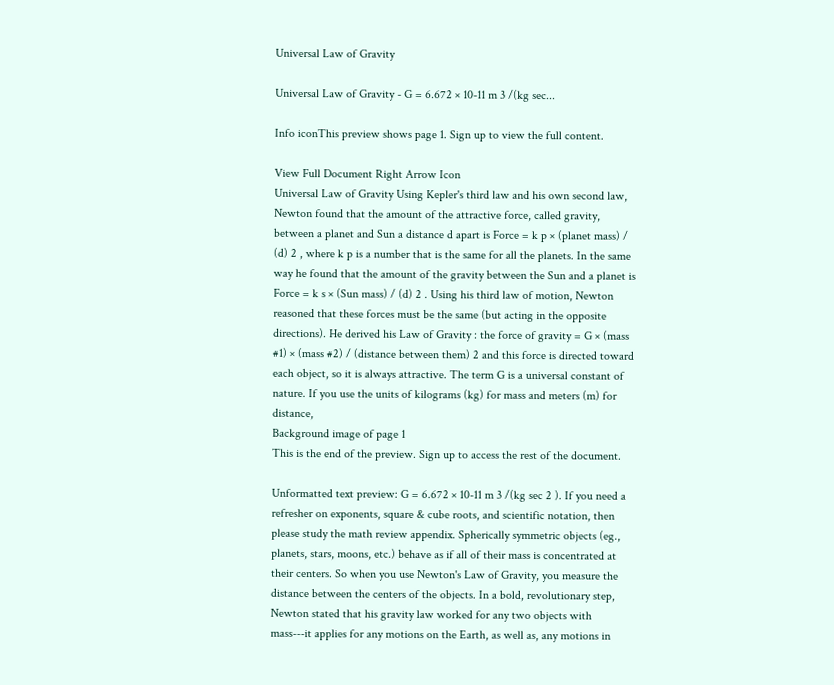Universal Law of Gravity

Universal Law of Gravity - G = 6.672 × 10-11 m 3 /(kg sec...

Info iconThis preview shows page 1. Sign up to view the full content.

View Full Document Right Arrow Icon
Universal Law of Gravity Using Kepler's third law and his own second law, Newton found that the amount of the attractive force, called gravity, between a planet and Sun a distance d apart is Force = k p × (planet mass) / (d) 2 , where k p is a number that is the same for all the planets. In the same way he found that the amount of the gravity between the Sun and a planet is Force = k s × (Sun mass) / (d) 2 . Using his third law of motion, Newton reasoned that these forces must be the same (but acting in the opposite directions). He derived his Law of Gravity : the force of gravity = G × (mass #1) × (mass #2) / (distance between them) 2 and this force is directed toward each object, so it is always attractive. The term G is a universal constant of nature. If you use the units of kilograms (kg) for mass and meters (m) for distance,
Background image of page 1
This is the end of the preview. Sign up to access the rest of the document.

Unformatted text preview: G = 6.672 × 10-11 m 3 /(kg sec 2 ). If you need a refresher on exponents, square & cube roots, and scientific notation, then please study the math review appendix. Spherically symmetric objects (eg., planets, stars, moons, etc.) behave as if all of their mass is concentrated at their centers. So when you use Newton's Law of Gravity, you measure the distance between the centers of the objects. In a bold, revolutionary step, Newton stated that his gravity law worked for any two objects with mass---it applies for any motions on the Earth, as well as, any motions in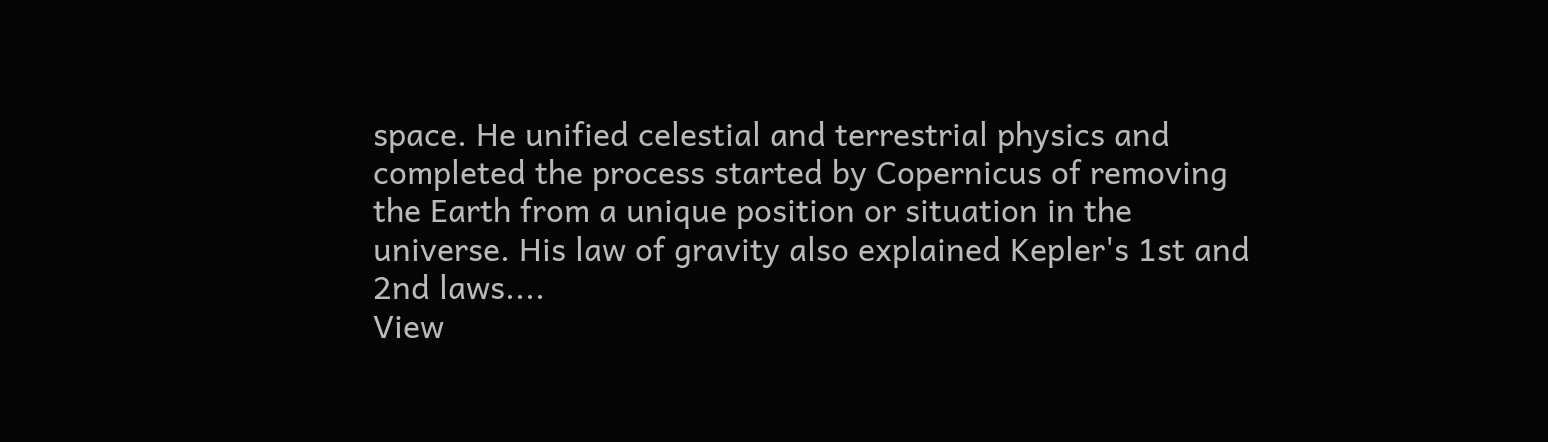space. He unified celestial and terrestrial physics and completed the process started by Copernicus of removing the Earth from a unique position or situation in the universe. His law of gravity also explained Kepler's 1st and 2nd laws....
View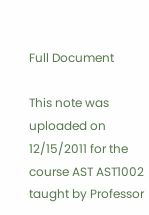Full Document

This note was uploaded on 12/15/2011 for the course AST AST1002 taught by Professor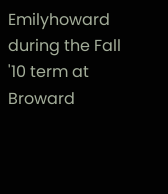Emilyhoward during the Fall '10 term at Broward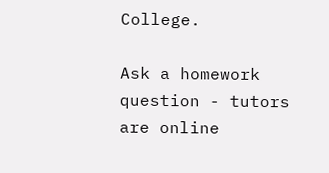College.

Ask a homework question - tutors are online